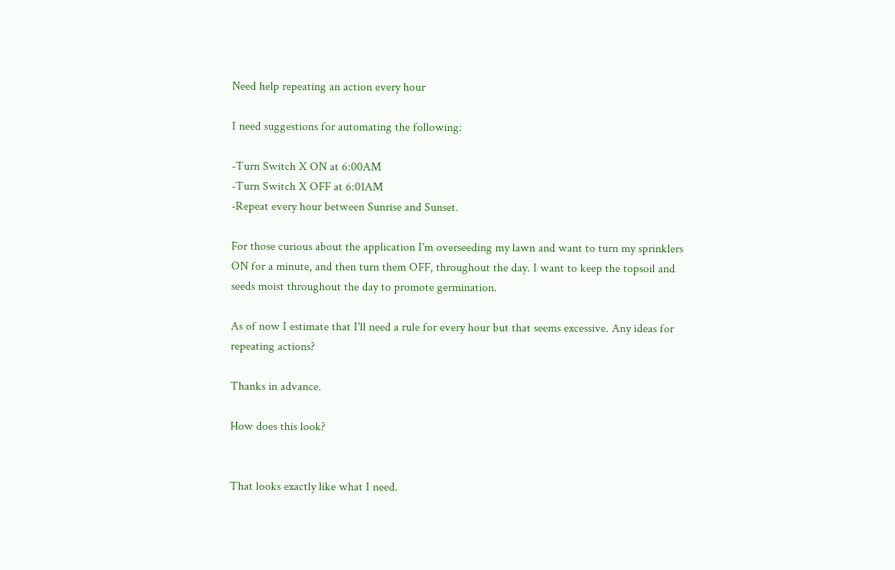Need help repeating an action every hour

I need suggestions for automating the following:

-Turn Switch X ON at 6:00AM
-Turn Switch X OFF at 6:01AM
-Repeat every hour between Sunrise and Sunset.

For those curious about the application I'm overseeding my lawn and want to turn my sprinklers ON for a minute, and then turn them OFF, throughout the day. I want to keep the topsoil and seeds moist throughout the day to promote germination.

As of now I estimate that I'll need a rule for every hour but that seems excessive. Any ideas for repeating actions?

Thanks in advance.

How does this look?


That looks exactly like what I need.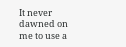It never dawned on me to use a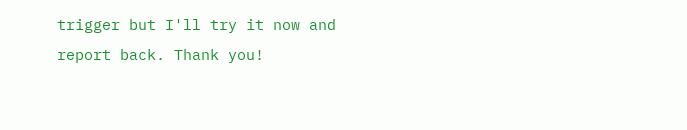trigger but I'll try it now and report back. Thank you!